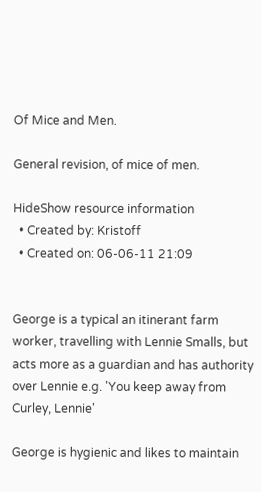Of Mice and Men.

General revision, of mice of men.

HideShow resource information
  • Created by: Kristoff
  • Created on: 06-06-11 21:09


George is a typical an itinerant farm worker, travelling with Lennie Smalls, but acts more as a guardian and has authority over Lennie e.g. 'You keep away from Curley, Lennie'

George is hygienic and likes to maintain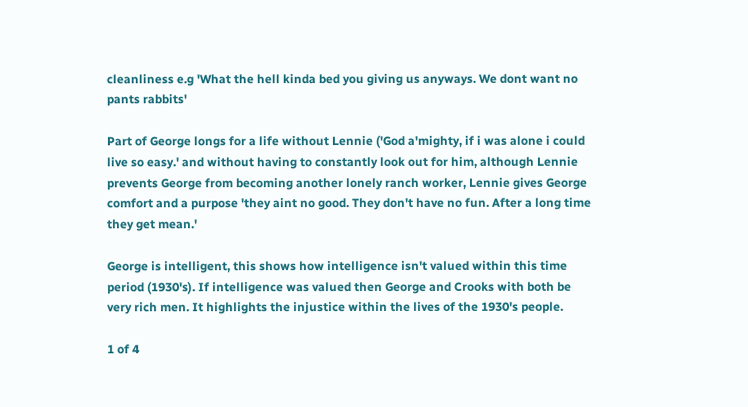cleanliness e.g 'What the hell kinda bed you giving us anyways. We dont want no pants rabbits'

Part of George longs for a life without Lennie ('God a'mighty, if i was alone i could live so easy.' and without having to constantly look out for him, although Lennie prevents George from becoming another lonely ranch worker, Lennie gives George comfort and a purpose 'they aint no good. They don't have no fun. After a long time they get mean.'

George is intelligent, this shows how intelligence isn't valued within this time period (1930's). If intelligence was valued then George and Crooks with both be very rich men. It highlights the injustice within the lives of the 1930's people.

1 of 4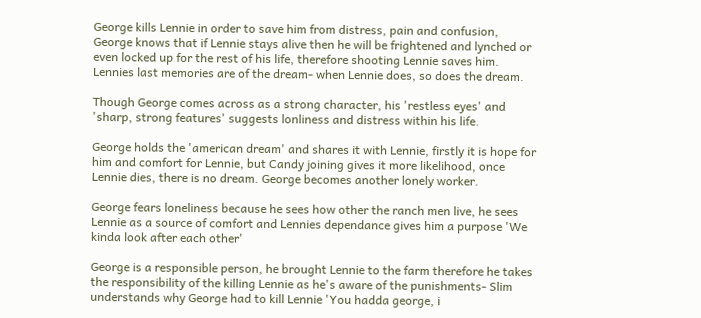George kills Lennie in order to save him from distress, pain and confusion, George knows that if Lennie stays alive then he will be frightened and lynched or even locked up for the rest of his life, therefore shooting Lennie saves him. Lennies last memories are of the dream- when Lennie does, so does the dream.

Though George comes across as a strong character, his 'restless eyes' and 'sharp, strong features' suggests lonliness and distress within his life.

George holds the 'american dream' and shares it with Lennie, firstly it is hope for him and comfort for Lennie, but Candy joining gives it more likelihood, once Lennie dies, there is no dream. George becomes another lonely worker.

George fears loneliness because he sees how other the ranch men live, he sees Lennie as a source of comfort and Lennies dependance gives him a purpose 'We kinda look after each other'

George is a responsible person, he brought Lennie to the farm therefore he takes the responsibility of the killing Lennie as he's aware of the punishments- Slim understands why George had to kill Lennie 'You hadda george, i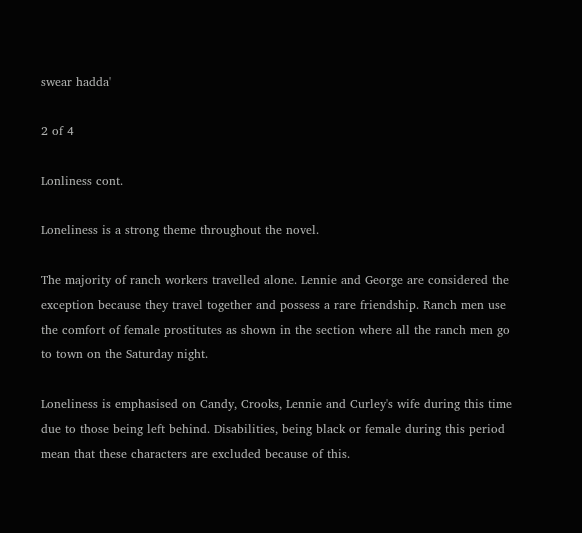swear hadda'

2 of 4

Lonliness cont.

Loneliness is a strong theme throughout the novel.

The majority of ranch workers travelled alone. Lennie and George are considered the exception because they travel together and possess a rare friendship. Ranch men use the comfort of female prostitutes as shown in the section where all the ranch men go to town on the Saturday night.

Loneliness is emphasised on Candy, Crooks, Lennie and Curley's wife during this time due to those being left behind. Disabilities, being black or female during this period mean that these characters are excluded because of this.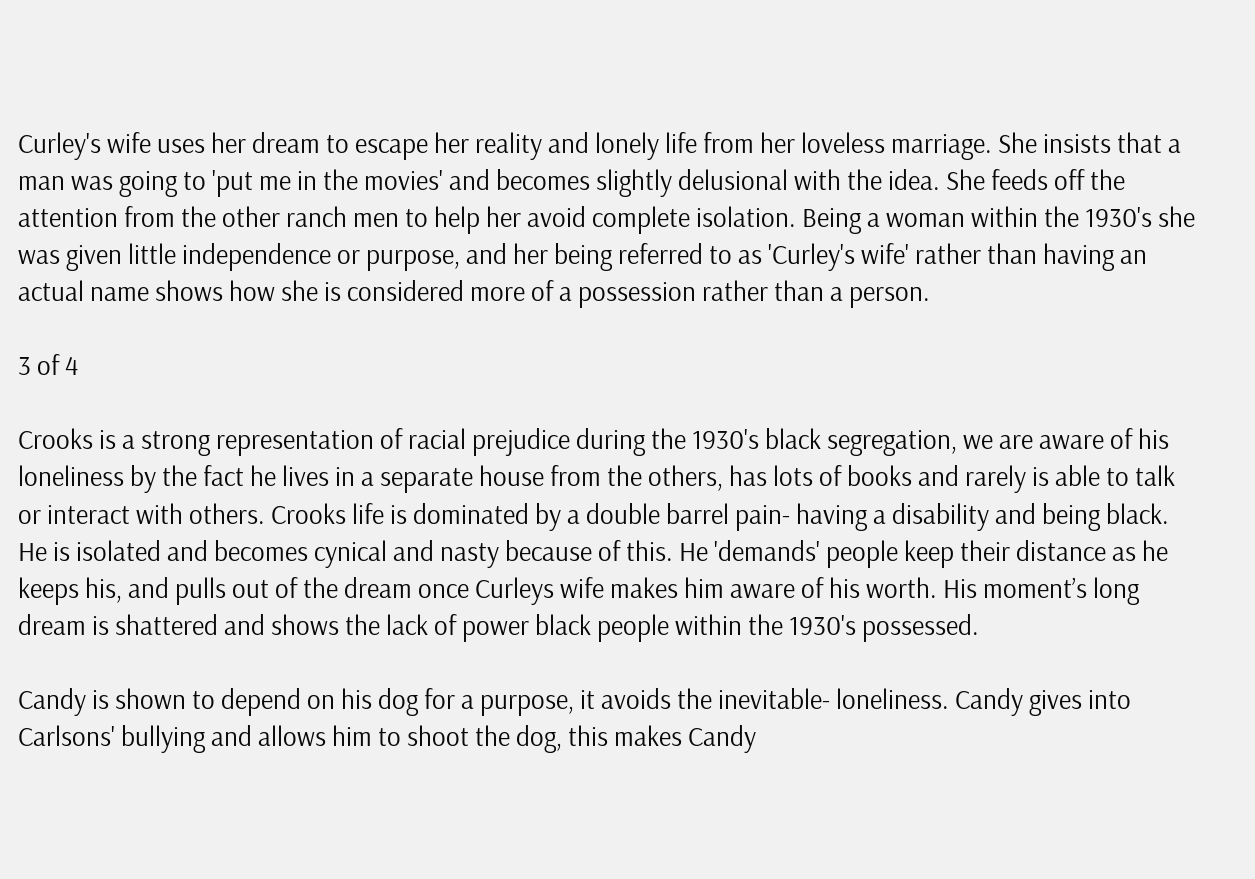Curley's wife uses her dream to escape her reality and lonely life from her loveless marriage. She insists that a man was going to 'put me in the movies' and becomes slightly delusional with the idea. She feeds off the attention from the other ranch men to help her avoid complete isolation. Being a woman within the 1930's she was given little independence or purpose, and her being referred to as 'Curley's wife' rather than having an actual name shows how she is considered more of a possession rather than a person.

3 of 4

Crooks is a strong representation of racial prejudice during the 1930's black segregation, we are aware of his loneliness by the fact he lives in a separate house from the others, has lots of books and rarely is able to talk or interact with others. Crooks life is dominated by a double barrel pain- having a disability and being black. He is isolated and becomes cynical and nasty because of this. He 'demands' people keep their distance as he keeps his, and pulls out of the dream once Curleys wife makes him aware of his worth. His moment’s long dream is shattered and shows the lack of power black people within the 1930's possessed.

Candy is shown to depend on his dog for a purpose, it avoids the inevitable- loneliness. Candy gives into Carlsons' bullying and allows him to shoot the dog, this makes Candy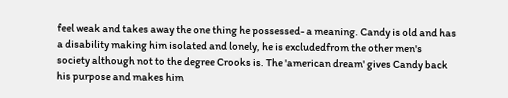feel weak and takes away the one thing he possessed- a meaning. Candy is old and has a disability making him isolated and lonely, he is excludedfrom the other men's society although not to the degree Crooks is. The 'american dream' gives Candy back his purpose and makes him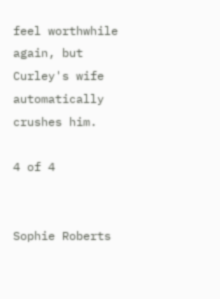feel worthwhile again, but Curley's wife automatically crushes him.

4 of 4


Sophie Roberts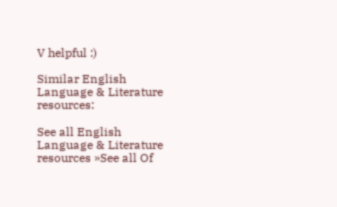V helpful :)

Similar English Language & Literature resources:

See all English Language & Literature resources »See all Of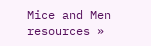Mice and Men resources »